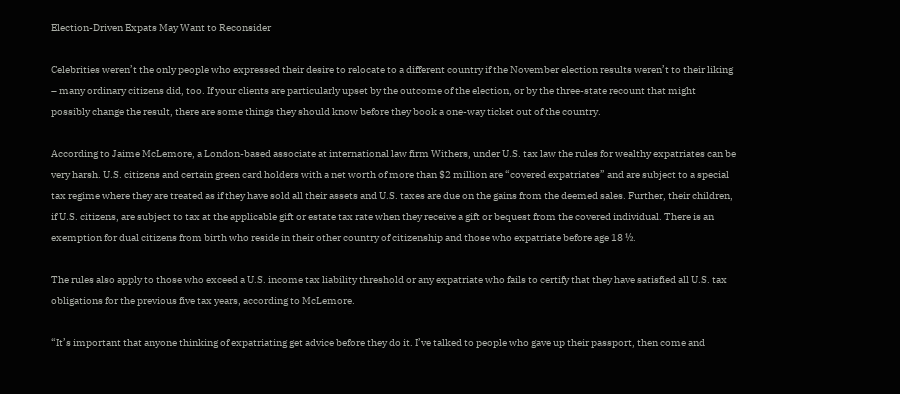Election-Driven Expats May Want to Reconsider

Celebrities weren’t the only people who expressed their desire to relocate to a different country if the November election results weren’t to their liking – many ordinary citizens did, too. If your clients are particularly upset by the outcome of the election, or by the three-state recount that might possibly change the result, there are some things they should know before they book a one-way ticket out of the country.

According to Jaime McLemore, a London-based associate at international law firm Withers, under U.S. tax law the rules for wealthy expatriates can be very harsh. U.S. citizens and certain green card holders with a net worth of more than $2 million are “covered expatriates” and are subject to a special tax regime where they are treated as if they have sold all their assets and U.S. taxes are due on the gains from the deemed sales. Further, their children, if U.S. citizens, are subject to tax at the applicable gift or estate tax rate when they receive a gift or bequest from the covered individual. There is an exemption for dual citizens from birth who reside in their other country of citizenship and those who expatriate before age 18 ½.

The rules also apply to those who exceed a U.S. income tax liability threshold or any expatriate who fails to certify that they have satisfied all U.S. tax obligations for the previous five tax years, according to McLemore.

“It’s important that anyone thinking of expatriating get advice before they do it. I’ve talked to people who gave up their passport, then come and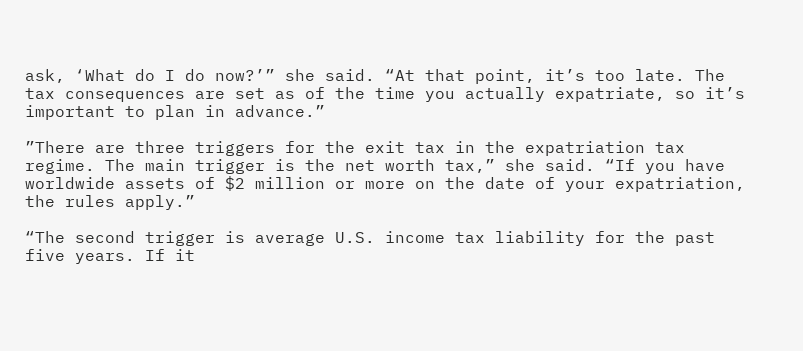ask, ‘What do I do now?’” she said. “At that point, it’s too late. The tax consequences are set as of the time you actually expatriate, so it’s important to plan in advance.”

”There are three triggers for the exit tax in the expatriation tax regime. The main trigger is the net worth tax,” she said. “If you have worldwide assets of $2 million or more on the date of your expatriation, the rules apply.”

“The second trigger is average U.S. income tax liability for the past five years. If it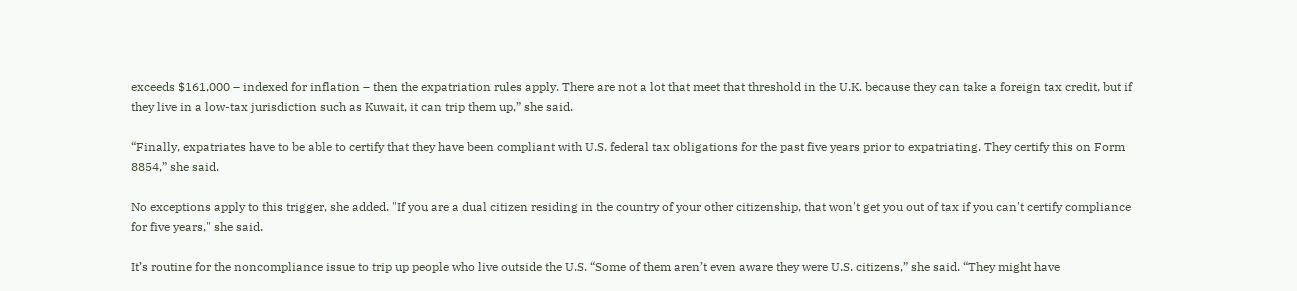exceeds $161,000 – indexed for inflation – then the expatriation rules apply. There are not a lot that meet that threshold in the U.K. because they can take a foreign tax credit, but if they live in a low-tax jurisdiction such as Kuwait, it can trip them up,” she said.

“Finally, expatriates have to be able to certify that they have been compliant with U.S. federal tax obligations for the past five years prior to expatriating. They certify this on Form 8854,” she said.

No exceptions apply to this trigger, she added. "If you are a dual citizen residing in the country of your other citizenship, that won't get you out of tax if you can't certify compliance for five years," she said.

It’s routine for the noncompliance issue to trip up people who live outside the U.S. “Some of them aren’t even aware they were U.S. citizens,” she said. “They might have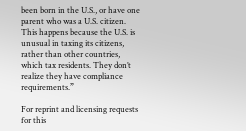been born in the U.S., or have one parent who was a U.S. citizen. This happens because the U.S. is unusual in taxing its citizens, rather than other countries, which tax residents. They don’t realize they have compliance requirements.”

For reprint and licensing requests for this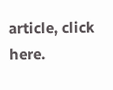article, click here.